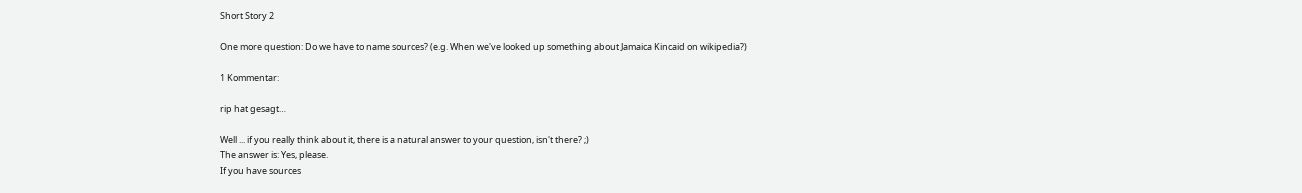Short Story 2

One more question: Do we have to name sources? (e.g. When we've looked up something about Jamaica Kincaid on wikipedia?)

1 Kommentar:

rip hat gesagt…

Well ... if you really think about it, there is a natural answer to your question, isn't there? ;)
The answer is: Yes, please.
If you have sources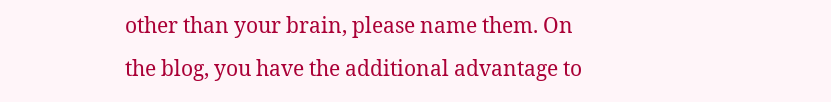other than your brain, please name them. On the blog, you have the additional advantage to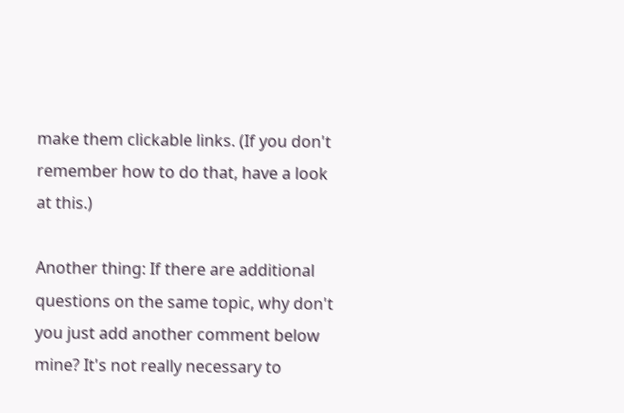make them clickable links. (If you don't remember how to do that, have a look at this.)

Another thing: If there are additional questions on the same topic, why don't you just add another comment below mine? It's not really necessary to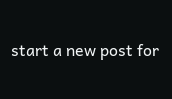start a new post for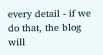every detail - if we do that, the blog will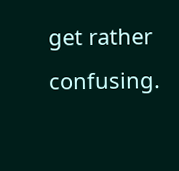get rather confusing.